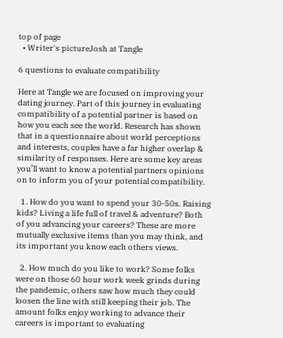top of page
  • Writer's pictureJosh at Tangle

6 questions to evaluate compatibility

Here at Tangle we are focused on improving your dating journey. Part of this journey in evaluating compatibility of a potential partner is based on how you each see the world. Research has shown that in a questionnaire about world perceptions and interests, couples have a far higher overlap & similarity of responses. Here are some key areas you’ll want to know a potential partners opinions on to inform you of your potential compatibility.

  1. How do you want to spend your 30-50s. Raising kids? Living a life full of travel & adventure? Both of you advancing your careers? These are more mutually exclusive items than you may think, and its important you know each others views.

  2. How much do you like to work? Some folks were on those 60 hour work week grinds during the pandemic, others saw how much they could loosen the line with still keeping their job. The amount folks enjoy working to advance their careers is important to evaluating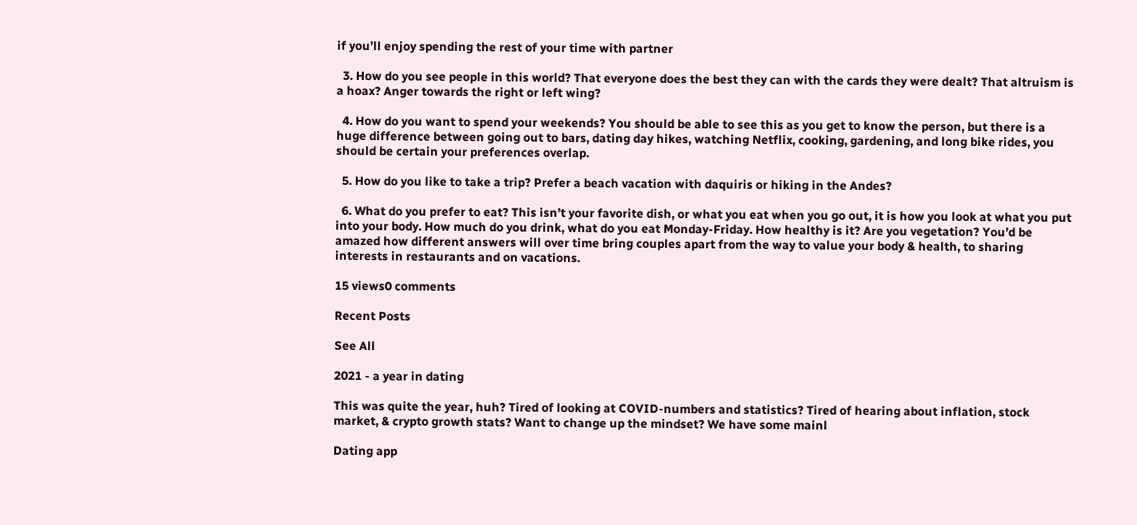if you’ll enjoy spending the rest of your time with partner

  3. How do you see people in this world? That everyone does the best they can with the cards they were dealt? That altruism is a hoax? Anger towards the right or left wing?

  4. How do you want to spend your weekends? You should be able to see this as you get to know the person, but there is a huge difference between going out to bars, dating day hikes, watching Netflix, cooking, gardening, and long bike rides, you should be certain your preferences overlap.

  5. How do you like to take a trip? Prefer a beach vacation with daquiris or hiking in the Andes?

  6. What do you prefer to eat? This isn’t your favorite dish, or what you eat when you go out, it is how you look at what you put into your body. How much do you drink, what do you eat Monday-Friday. How healthy is it? Are you vegetation? You’d be amazed how different answers will over time bring couples apart from the way to value your body & health, to sharing interests in restaurants and on vacations.

15 views0 comments

Recent Posts

See All

2021 - a year in dating

This was quite the year, huh? Tired of looking at COVID-numbers and statistics? Tired of hearing about inflation, stock market, & crypto growth stats? Want to change up the mindset? We have some mainl

Dating app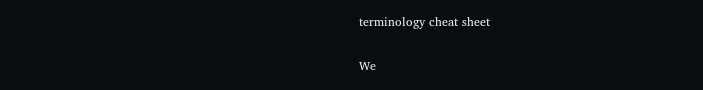terminology cheat sheet

We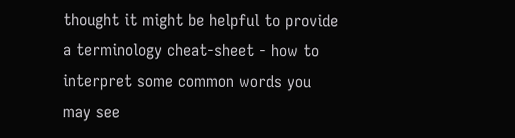thought it might be helpful to provide a terminology cheat-sheet - how to interpret some common words you may see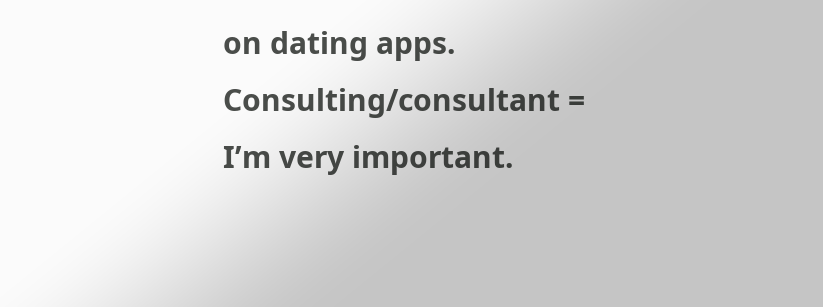on dating apps. Consulting/consultant = I’m very important.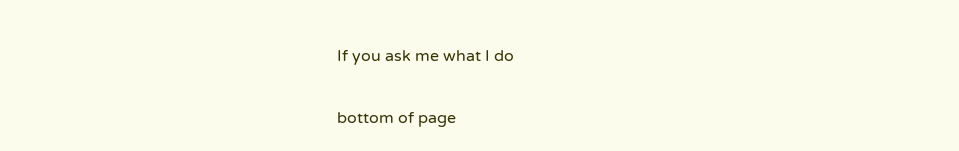If you ask me what I do


bottom of page